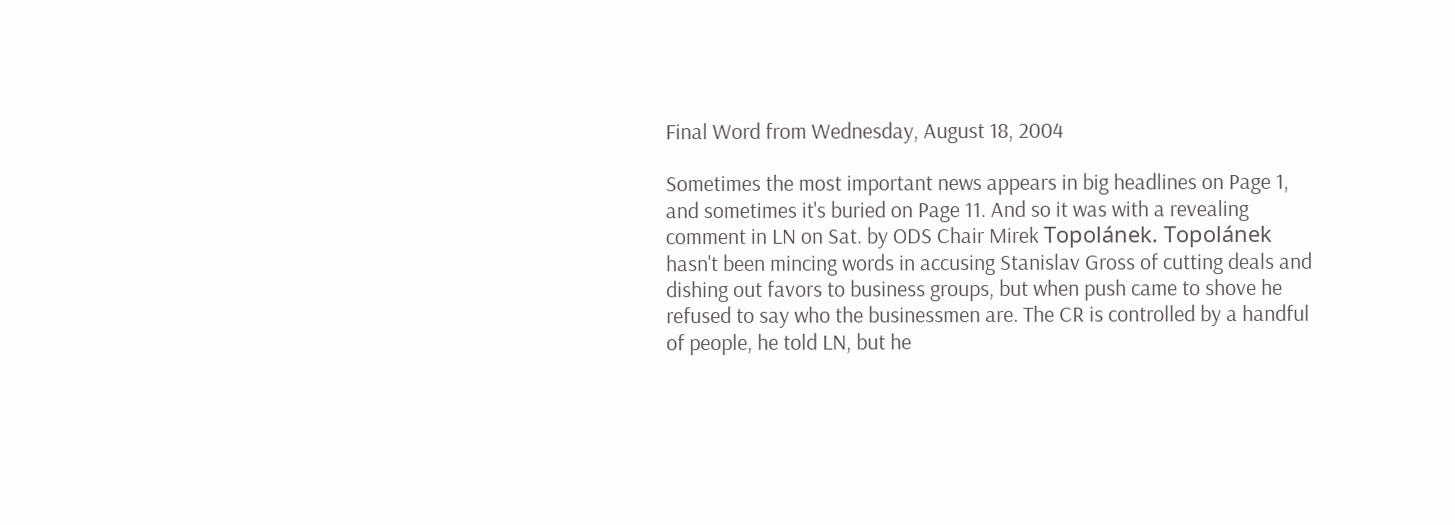Final Word from Wednesday, August 18, 2004

Sometimes the most important news appears in big headlines on Page 1, and sometimes it's buried on Page 11. And so it was with a revealing comment in LN on Sat. by ODS Chair Mirek Topolánek. Topolánek hasn't been mincing words in accusing Stanislav Gross of cutting deals and dishing out favors to business groups, but when push came to shove he refused to say who the businessmen are. The CR is controlled by a handful of people, he told LN, but he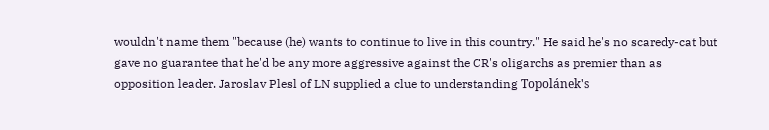wouldn't name them "because (he) wants to continue to live in this country." He said he's no scaredy-cat but gave no guarantee that he'd be any more aggressive against the CR's oligarchs as premier than as opposition leader. Jaroslav Plesl of LN supplied a clue to understanding Topolánek's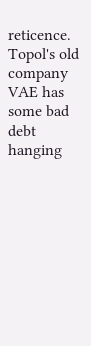reticence. Topol's old company VAE has some bad debt hanging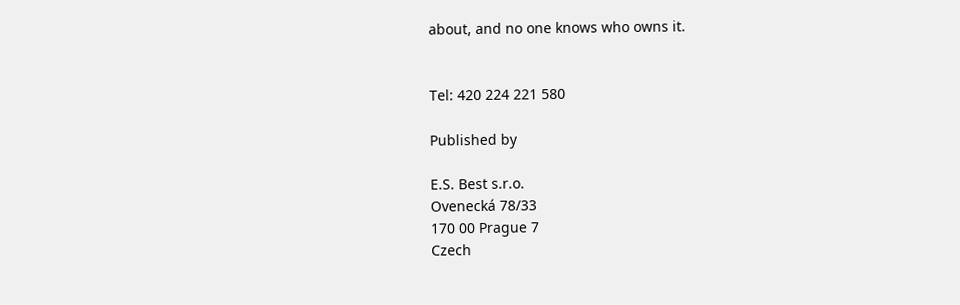about, and no one knows who owns it.


Tel: 420 224 221 580

Published by

E.S. Best s.r.o.
Ovenecká 78/33
170 00 Prague 7
Czech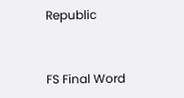Republic



FS Final Word